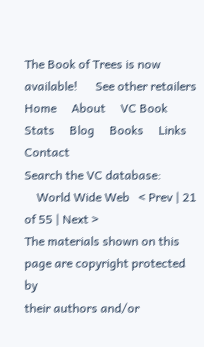The Book of Trees is now available!      See other retailers
Home     About     VC Book     Stats     Blog     Books     Links     Contact
Search the VC database:
    World Wide Web   < Prev | 21 of 55 | Next >
The materials shown on this page are copyright protected by
their authors and/or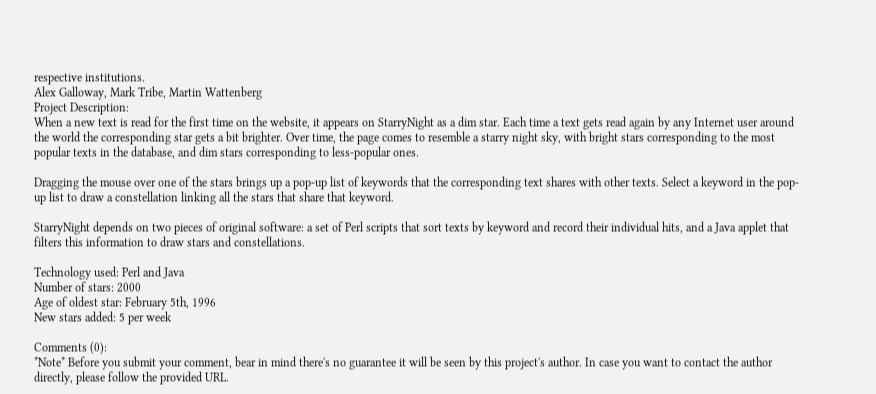respective institutions.
Alex Galloway, Mark Tribe, Martin Wattenberg
Project Description:
When a new text is read for the first time on the website, it appears on StarryNight as a dim star. Each time a text gets read again by any Internet user around the world the corresponding star gets a bit brighter. Over time, the page comes to resemble a starry night sky, with bright stars corresponding to the most popular texts in the database, and dim stars corresponding to less-popular ones.

Dragging the mouse over one of the stars brings up a pop-up list of keywords that the corresponding text shares with other texts. Select a keyword in the pop-up list to draw a constellation linking all the stars that share that keyword.

StarryNight depends on two pieces of original software: a set of Perl scripts that sort texts by keyword and record their individual hits, and a Java applet that filters this information to draw stars and constellations.

Technology used: Perl and Java
Number of stars: 2000
Age of oldest star: February 5th, 1996
New stars added: 5 per week

Comments (0):
*Note* Before you submit your comment, bear in mind there's no guarantee it will be seen by this project's author. In case you want to contact the author directly, please follow the provided URL.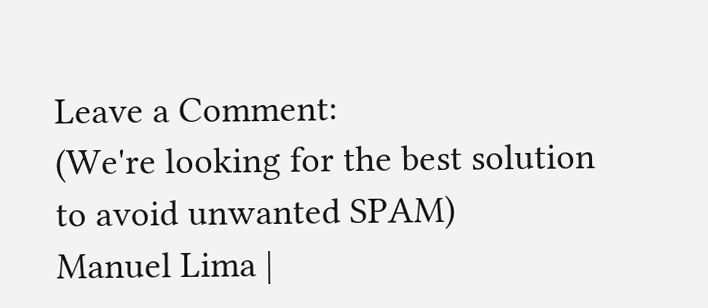Leave a Comment:
(We're looking for the best solution to avoid unwanted SPAM)
Manuel Lima |